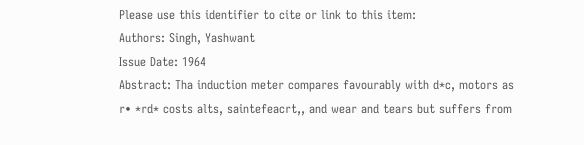Please use this identifier to cite or link to this item:
Authors: Singh, Yashwant
Issue Date: 1964
Abstract: Tha induction meter compares favourably with d*c, motors as r• *rd* costs alts, saintefeacrt,, and wear and tears but suffers from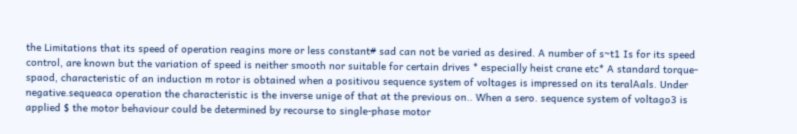the Limitations that its speed of operation reagins more or less constant# sad can not be varied as desired. A number of s~t1 Is for its speed control, are known but the variation of speed is neither smooth nor suitable for certain drives * especially heist crane etc* A standard torque-spaod, characteristic of an induction m rotor is obtained when a positivou sequence system of voltages is impressed on its teralAals. Under negative.sequeaca operation the characteristic is the inverse unige of that at the previous on.. When a sero. sequence system of voltago3 is applied $ the motor behaviour could be determined by recourse to single-phase motor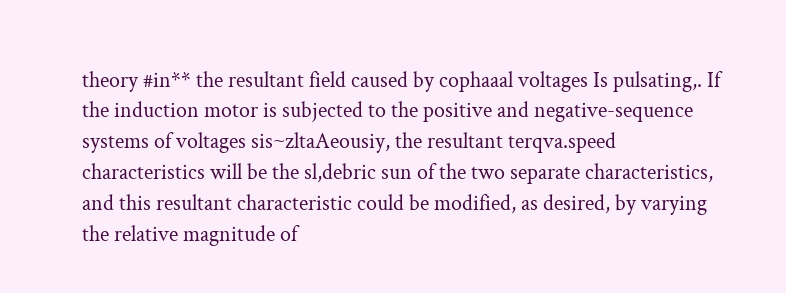theory #in** the resultant field caused by cophaaal voltages Is pulsating,. If the induction motor is subjected to the positive and negative-sequence systems of voltages sis~zltaAeousiy, the resultant terqva.speed characteristics will be the sl,debric sun of the two separate characteristics, and this resultant characteristic could be modified, as desired, by varying the relative magnitude of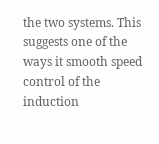the two systems. This suggests one of the ways it smooth speed control of the induction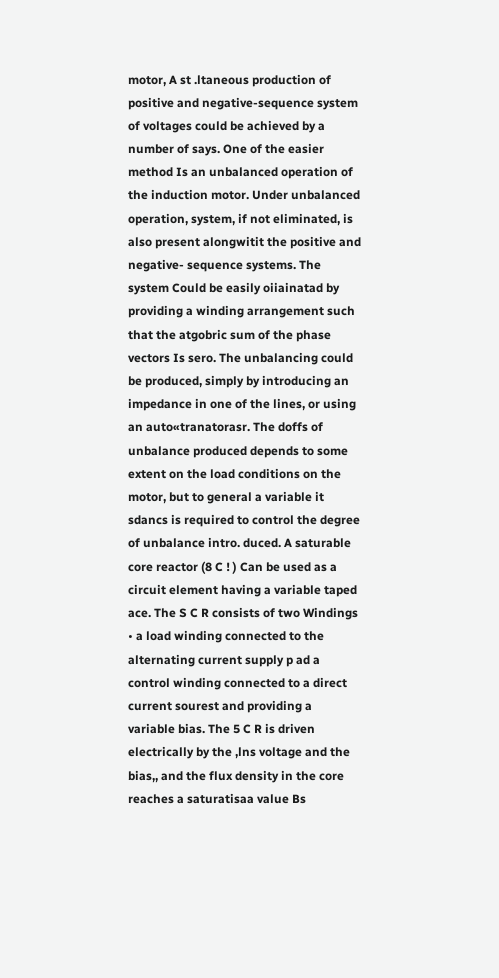motor, A st .ltaneous production of positive and negative-sequence system of voltages could be achieved by a number of says. One of the easier method Is an unbalanced operation of the induction motor. Under unbalanced operation, system, if not eliminated, is also present alongwitit the positive and negative- sequence systems. The system Could be easily oiiainatad by providing a winding arrangement such that the atgobric sum of the phase vectors Is sero. The unbalancing could be produced, simply by introducing an impedance in one of the lines, or using an auto«tranatorasr. The doffs of unbalance produced depends to some extent on the load conditions on the motor, but to general a variable it sdancs is required to control the degree of unbalance intro. duced. A saturable core reactor (8 C ! ) Can be used as a circuit element having a variable taped ace. The S C R consists of two Windings • a load winding connected to the alternating current supply p ad a control winding connected to a direct current sourest and providing a variable bias. The 5 C R is driven electrically by the ,lns voltage and the bias,, and the flux density in the core reaches a saturatisaa value Bs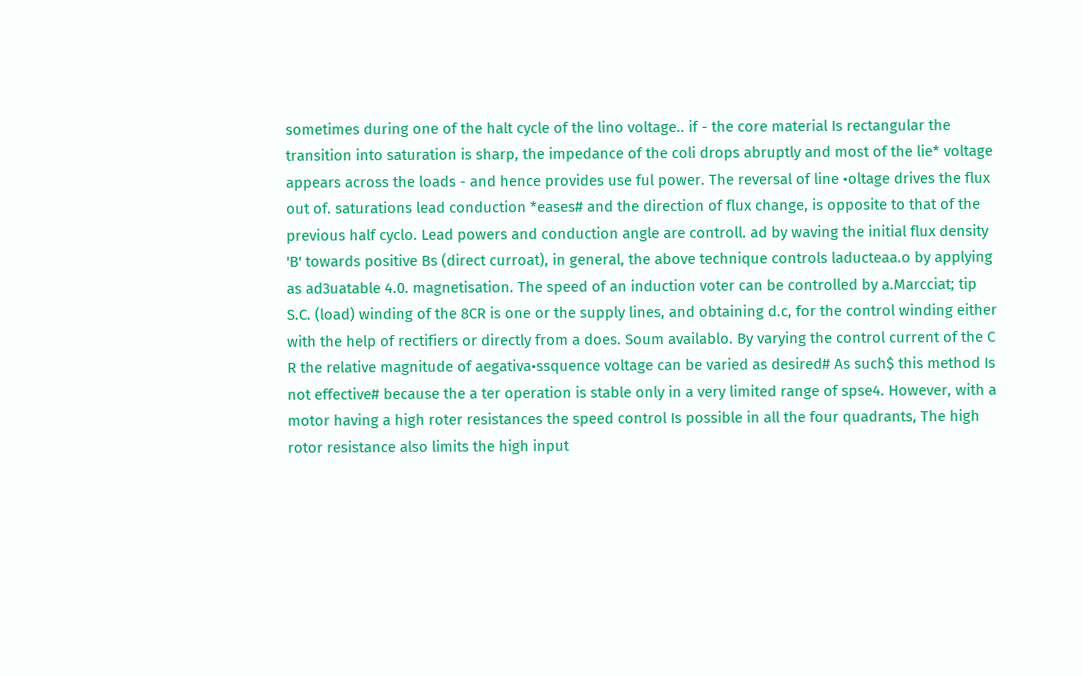sometimes during one of the halt cycle of the lino voltage.. if - the core material Is rectangular the transition into saturation is sharp, the impedance of the coli drops abruptly and most of the lie* voltage appears across the loads - and hence provides use ful power. The reversal of line •oltage drives the flux out of. saturations lead conduction *eases# and the direction of flux change, is opposite to that of the previous half cyclo. Lead powers and conduction angle are controll. ad by waving the initial flux density 'B' towards positive Bs (direct curroat), in general, the above technique controls laducteaa.o by applying as ad3uatable 4.0. magnetisation. The speed of an induction voter can be controlled by a.Marcciat; tip S.C. (load) winding of the 8CR is one or the supply lines, and obtaining d.c, for the control winding either with the help of rectifiers or directly from a does. Soum availablo. By varying the control current of the C R the relative magnitude of aegativa•ssquence voltage can be varied as desired# As such$ this method Is not effective# because the a ter operation is stable only in a very limited range of spse4. However, with a motor having a high roter resistances the speed control Is possible in all the four quadrants, The high rotor resistance also limits the high input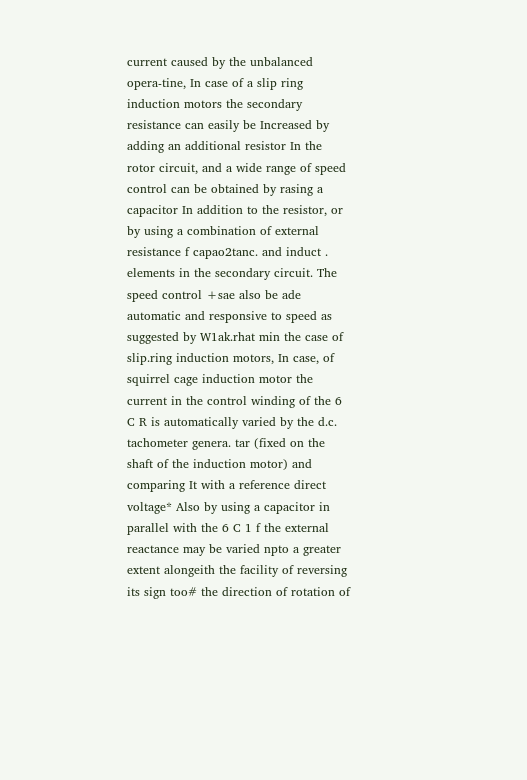current caused by the unbalanced opera-tine, In case of a slip ring induction motors the secondary resistance can easily be Increased by adding an additional resistor In the rotor circuit, and a wide range of speed control can be obtained by rasing a capacitor In addition to the resistor, or by using a combination of external resistance f capao2tanc. and induct . elements in the secondary circuit. The speed control +sae also be ade automatic and responsive to speed as suggested by W1ak.rhat min the case of slip.ring induction motors, In case, of squirrel cage induction motor the current in the control winding of the 6 C R is automatically varied by the d.c. tachometer genera. tar (fixed on the shaft of the induction motor) and comparing It with a reference direct voltage* Also by using a capacitor in parallel with the 6 C 1 f the external reactance may be varied npto a greater extent alongeith the facility of reversing its sign too# the direction of rotation of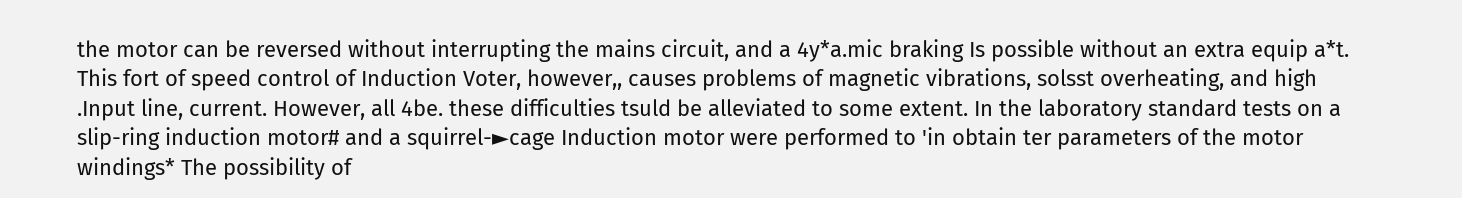the motor can be reversed without interrupting the mains circuit, and a 4y*a.mic braking Is possible without an extra equip a*t. This fort of speed control of Induction Voter, however,, causes problems of magnetic vibrations, solsst overheating, and high .Input line, current. However, all 4be. these difficulties tsuld be alleviated to some extent. In the laboratory standard tests on a slip-ring induction motor# and a squirrel-►cage Induction motor were performed to 'in obtain ter parameters of the motor windings* The possibility of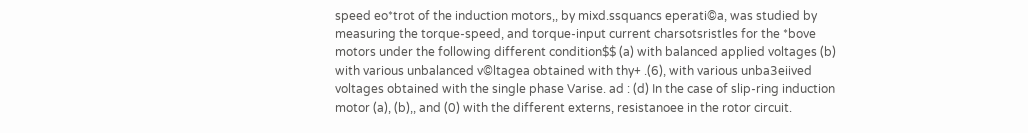speed eo*trot of the induction motors,, by mixd.ssquancs eperati©a, was studied by measuring the torque-speed, and torque-input current charsotsristles for the *bove motors under the following different condition$$ (a) with balanced applied voltages (b) with various unbalanced v©ltagea obtained with thy+ .(6), with various unba3eiived voltages obtained with the single phase Varise. ad : (d) In the case of slip-ring induction motor (a), (b),, and (0) with the different externs, resistanoee in the rotor circuit.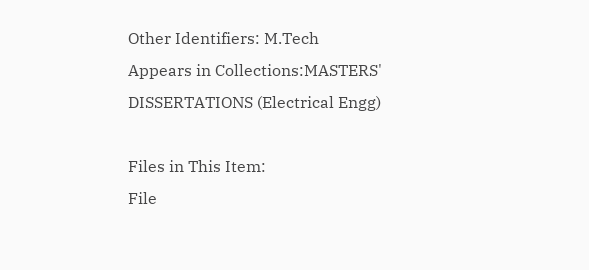Other Identifiers: M.Tech
Appears in Collections:MASTERS' DISSERTATIONS (Electrical Engg)

Files in This Item:
File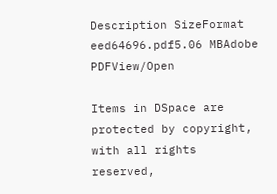Description SizeFormat
eed64696.pdf5.06 MBAdobe PDFView/Open

Items in DSpace are protected by copyright, with all rights reserved,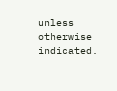unless otherwise indicated.